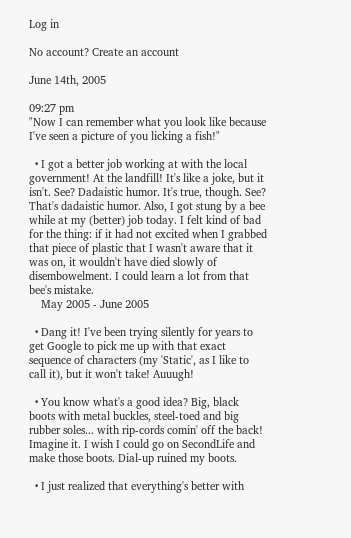Log in

No account? Create an account

June 14th, 2005

09:27 pm
"Now I can remember what you look like because I've seen a picture of you licking a fish!"

  • I got a better job working at with the local government! At the landfill! It's like a joke, but it isn't. See? Dadaistic humor. It's true, though. See? That's dadaistic humor. Also, I got stung by a bee while at my (better) job today. I felt kind of bad for the thing: if it had not excited when I grabbed that piece of plastic that I wasn't aware that it was on, it wouldn't have died slowly of disembowelment. I could learn a lot from that bee's mistake.
    May 2005 - June 2005

  • Dang it! I've been trying silently for years to get Google to pick me up with that exact sequence of characters (my 'Static', as I like to call it), but it won't take! Auuugh!

  • You know what's a good idea? Big, black boots with metal buckles, steel-toed and big rubber soles... with rip-cords comin' off the back! Imagine it. I wish I could go on SecondLife and make those boots. Dial-up ruined my boots.

  • I just realized that everything's better with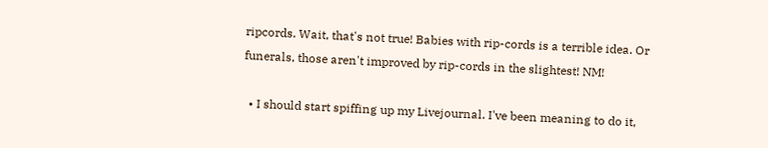ripcords. Wait, that's not true! Babies with rip-cords is a terrible idea. Or funerals, those aren't improved by rip-cords in the slightest! NM!

  • I should start spiffing up my Livejournal. I've been meaning to do it,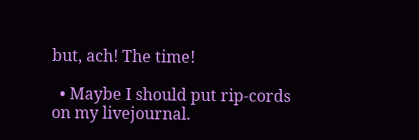but, ach! The time!

  • Maybe I should put rip-cords on my livejournal.